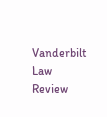Vanderbilt Law Review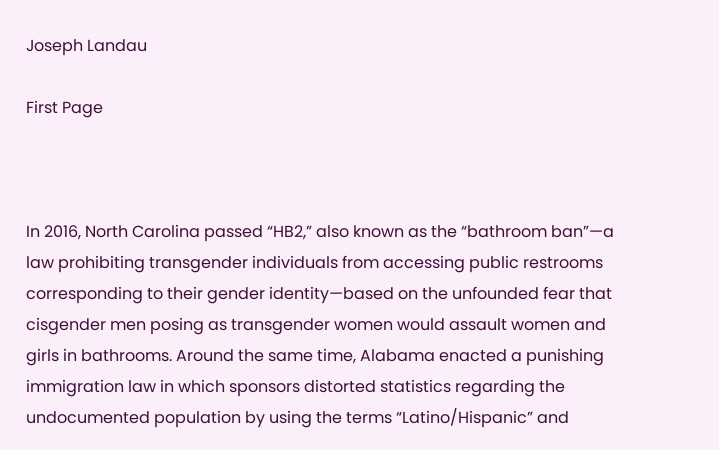Joseph Landau

First Page



In 2016, North Carolina passed “HB2,” also known as the “bathroom ban”—a law prohibiting transgender individuals from accessing public restrooms corresponding to their gender identity—based on the unfounded fear that cisgender men posing as transgender women would assault women and girls in bathrooms. Around the same time, Alabama enacted a punishing immigration law in which sponsors distorted statistics regarding the undocumented population by using the terms “Latino/Hispanic” and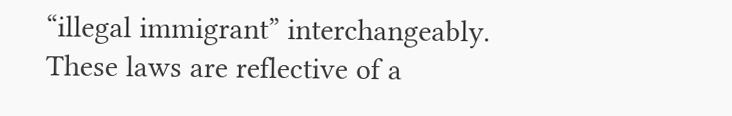“illegal immigrant” interchangeably. These laws are reflective of a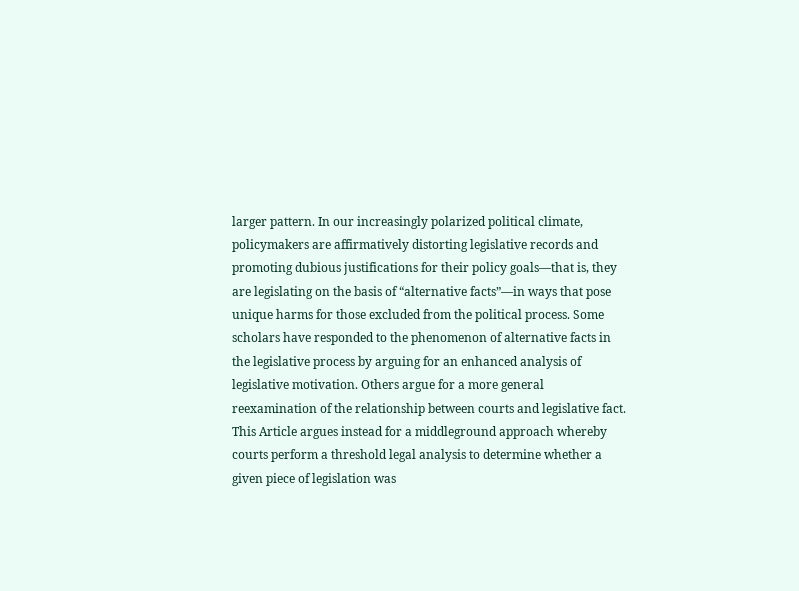larger pattern. In our increasingly polarized political climate, policymakers are affirmatively distorting legislative records and promoting dubious justifications for their policy goals—that is, they are legislating on the basis of “alternative facts”—in ways that pose unique harms for those excluded from the political process. Some scholars have responded to the phenomenon of alternative facts in the legislative process by arguing for an enhanced analysis of legislative motivation. Others argue for a more general reexamination of the relationship between courts and legislative fact. This Article argues instead for a middleground approach whereby courts perform a threshold legal analysis to determine whether a given piece of legislation was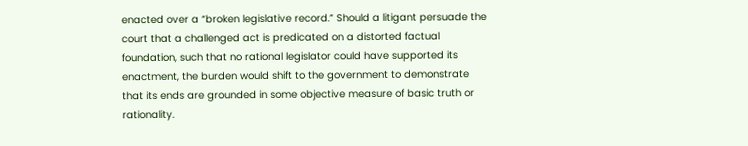enacted over a “broken legislative record.” Should a litigant persuade the court that a challenged act is predicated on a distorted factual foundation, such that no rational legislator could have supported its enactment, the burden would shift to the government to demonstrate that its ends are grounded in some objective measure of basic truth or rationality.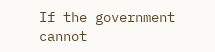If the government cannot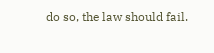do so, the law should fail.